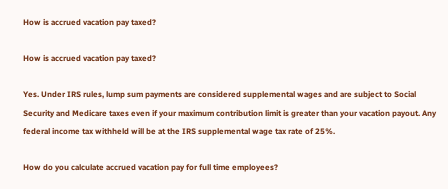How is accrued vacation pay taxed?

How is accrued vacation pay taxed?

Yes. Under IRS rules, lump sum payments are considered supplemental wages and are subject to Social Security and Medicare taxes even if your maximum contribution limit is greater than your vacation payout. Any federal income tax withheld will be at the IRS supplemental wage tax rate of 25%.

How do you calculate accrued vacation pay for full time employees?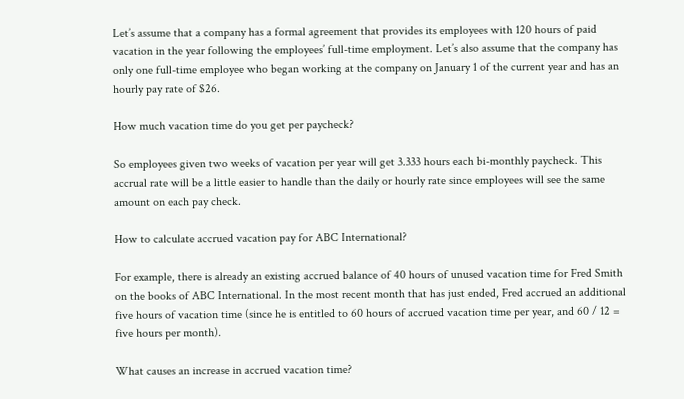Let’s assume that a company has a formal agreement that provides its employees with 120 hours of paid vacation in the year following the employees’ full-time employment. Let’s also assume that the company has only one full-time employee who began working at the company on January 1 of the current year and has an hourly pay rate of $26.

How much vacation time do you get per paycheck?

So employees given two weeks of vacation per year will get 3.333 hours each bi-monthly paycheck. This accrual rate will be a little easier to handle than the daily or hourly rate since employees will see the same amount on each pay check.

How to calculate accrued vacation pay for ABC International?

For example, there is already an existing accrued balance of 40 hours of unused vacation time for Fred Smith on the books of ABC International. In the most recent month that has just ended, Fred accrued an additional five hours of vacation time (since he is entitled to 60 hours of accrued vacation time per year, and 60 / 12 = five hours per month).

What causes an increase in accrued vacation time?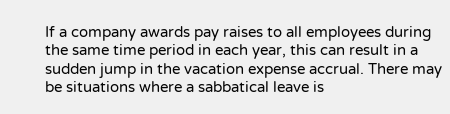If a company awards pay raises to all employees during the same time period in each year, this can result in a sudden jump in the vacation expense accrual. There may be situations where a sabbatical leave is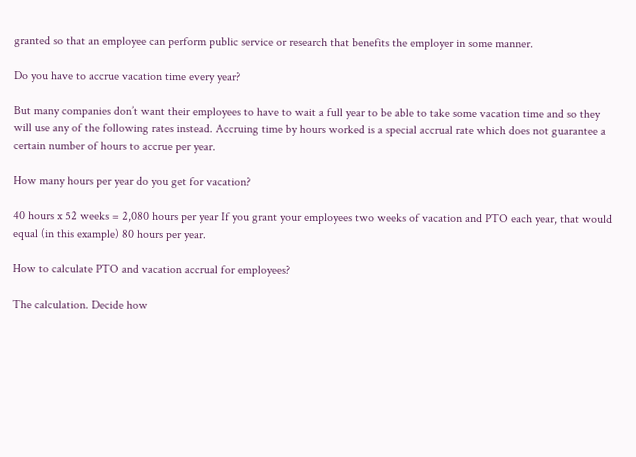granted so that an employee can perform public service or research that benefits the employer in some manner.

Do you have to accrue vacation time every year?

But many companies don’t want their employees to have to wait a full year to be able to take some vacation time and so they will use any of the following rates instead. Accruing time by hours worked is a special accrual rate which does not guarantee a certain number of hours to accrue per year.

How many hours per year do you get for vacation?

40 hours x 52 weeks = 2,080 hours per year If you grant your employees two weeks of vacation and PTO each year, that would equal (in this example) 80 hours per year.

How to calculate PTO and vacation accrual for employees?

The calculation. Decide how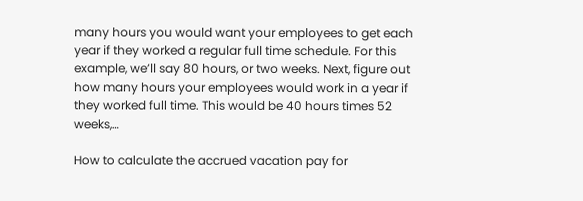many hours you would want your employees to get each year if they worked a regular full time schedule. For this example, we’ll say 80 hours, or two weeks. Next, figure out how many hours your employees would work in a year if they worked full time. This would be 40 hours times 52 weeks,…

How to calculate the accrued vacation pay for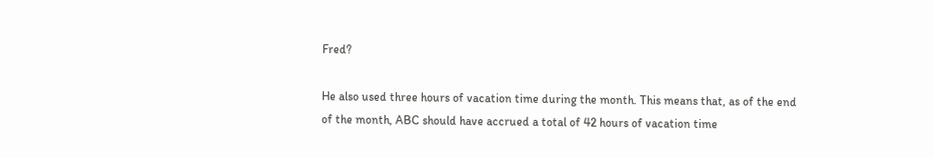Fred?

He also used three hours of vacation time during the month. This means that, as of the end of the month, ABC should have accrued a total of 42 hours of vacation time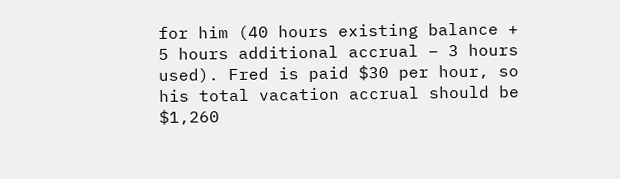for him (40 hours existing balance + 5 hours additional accrual – 3 hours used). Fred is paid $30 per hour, so his total vacation accrual should be $1,260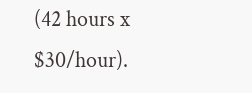(42 hours x $30/hour).